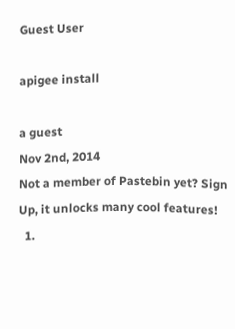Guest User

apigee install

a guest
Nov 2nd, 2014
Not a member of Pastebin yet? Sign Up, it unlocks many cool features!
  1.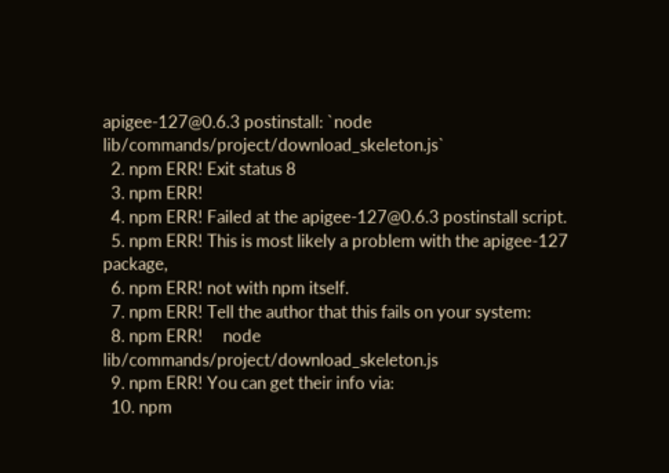apigee-127@0.6.3 postinstall: `node lib/commands/project/download_skeleton.js`
  2. npm ERR! Exit status 8
  3. npm ERR!
  4. npm ERR! Failed at the apigee-127@0.6.3 postinstall script.
  5. npm ERR! This is most likely a problem with the apigee-127 package,
  6. npm ERR! not with npm itself.
  7. npm ERR! Tell the author that this fails on your system:
  8. npm ERR!     node lib/commands/project/download_skeleton.js
  9. npm ERR! You can get their info via:
  10. npm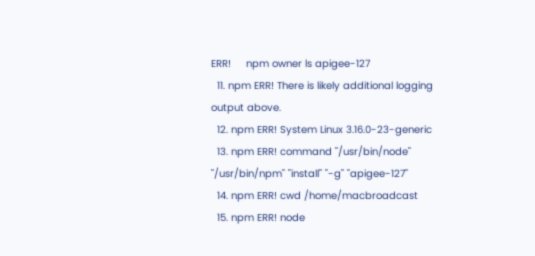ERR!     npm owner ls apigee-127
  11. npm ERR! There is likely additional logging output above.
  12. npm ERR! System Linux 3.16.0-23-generic
  13. npm ERR! command "/usr/bin/node" "/usr/bin/npm" "install" "-g" "apigee-127"
  14. npm ERR! cwd /home/macbroadcast
  15. npm ERR! node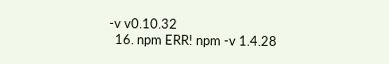-v v0.10.32
  16. npm ERR! npm -v 1.4.28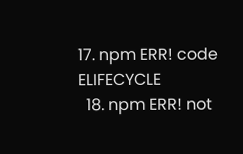17. npm ERR! code ELIFECYCLE
  18. npm ERR! not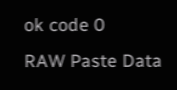ok code 0
RAW Paste Data